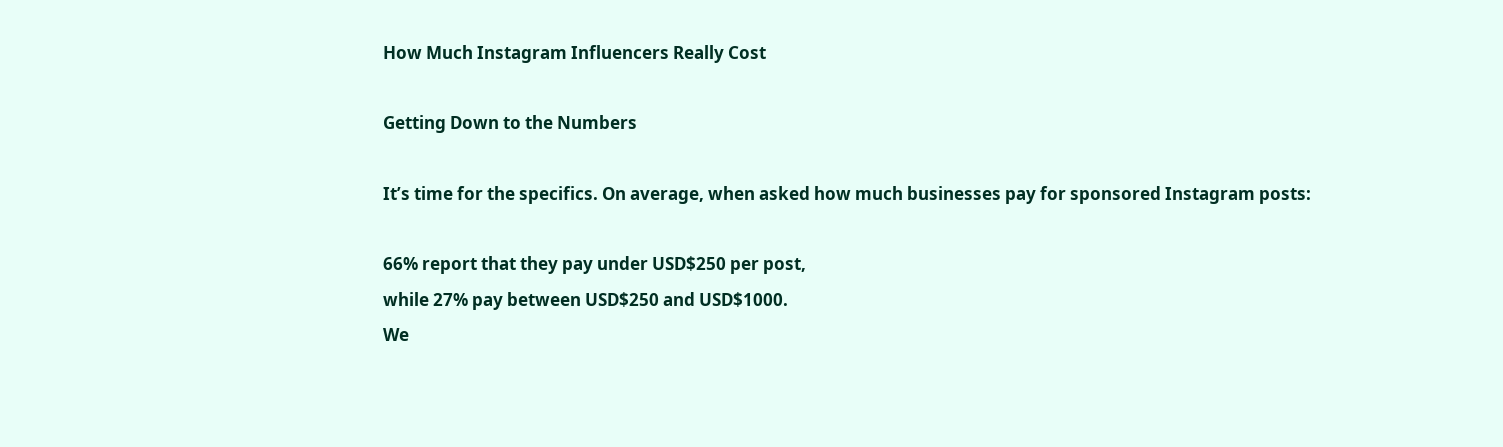How Much Instagram Influencers Really Cost

Getting Down to the Numbers

It’s time for the specifics. On average, when asked how much businesses pay for sponsored Instagram posts:

66% report that they pay under USD$250 per post,
while 27% pay between USD$250 and USD$1000.
We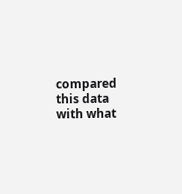compared this data with what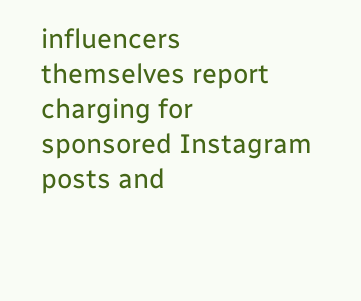influencers themselves report charging for sponsored Instagram posts and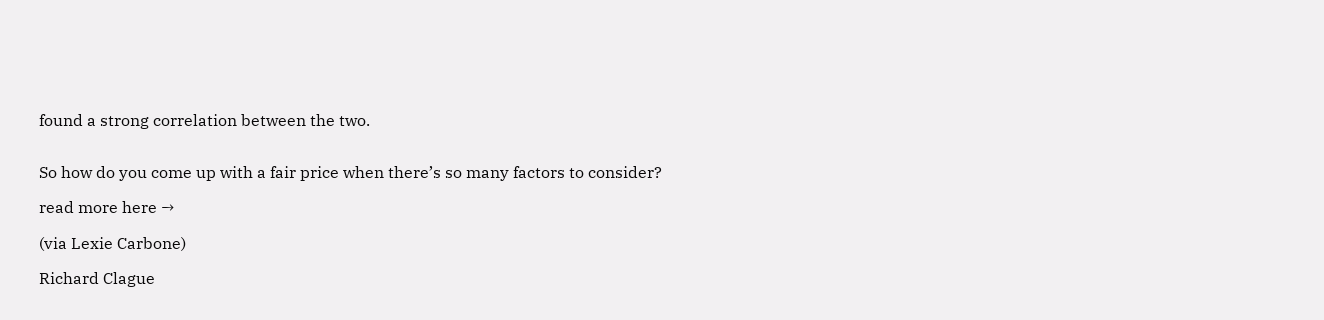found a strong correlation between the two.


So how do you come up with a fair price when there’s so many factors to consider?

read more here →

(via Lexie Carbone)

Richard Clague